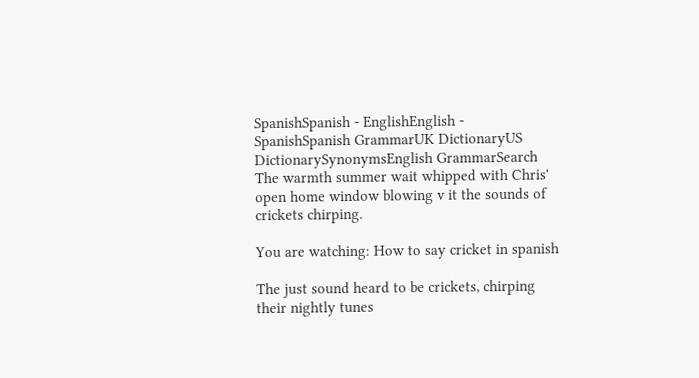SpanishSpanish - EnglishEnglish - SpanishSpanish GrammarUK DictionaryUS DictionarySynonymsEnglish GrammarSearch
The warmth summer wait whipped with Chris' open home window blowing v it the sounds of crickets chirping.

You are watching: How to say cricket in spanish

The just sound heard to be crickets, chirping their nightly tunes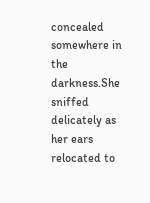concealed somewhere in the darkness.She sniffed delicately as her ears relocated to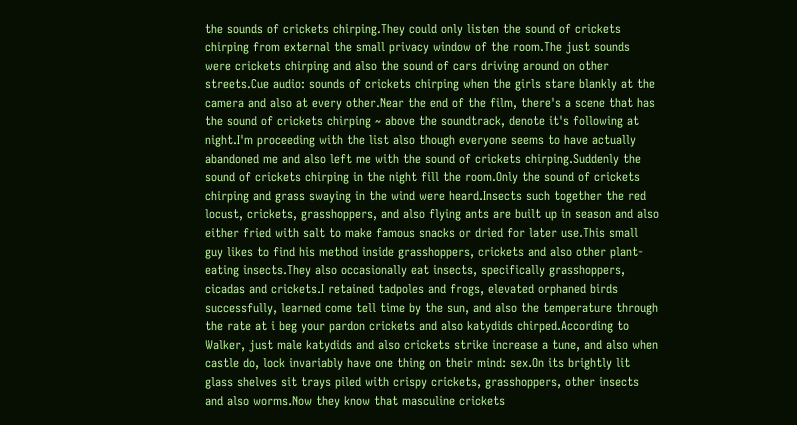the sounds of crickets chirping.They could only listen the sound of crickets chirping from external the small privacy window of the room.The just sounds were crickets chirping and also the sound of cars driving around on other streets.Cue audio: sounds of crickets chirping when the girls stare blankly at the camera and also at every other.Near the end of the film, there's a scene that has the sound of crickets chirping ~ above the soundtrack, denote it's following at night.I'm proceeding with the list also though everyone seems to have actually abandoned me and also left me with the sound of crickets chirping.Suddenly the sound of crickets chirping in the night fill the room.Only the sound of crickets chirping and grass swaying in the wind were heard.Insects such together the red locust, crickets, grasshoppers, and also flying ants are built up in season and also either fried with salt to make famous snacks or dried for later use.This small guy likes to find his method inside grasshoppers, crickets and also other plant-eating insects.They also occasionally eat insects, specifically grasshoppers, cicadas and crickets.I retained tadpoles and frogs, elevated orphaned birds successfully, learned come tell time by the sun, and also the temperature through the rate at i beg your pardon crickets and also katydids chirped.According to Walker, just male katydids and also crickets strike increase a tune, and also when castle do, lock invariably have one thing on their mind: sex.On its brightly lit glass shelves sit trays piled with crispy crickets, grasshoppers, other insects and also worms.Now they know that masculine crickets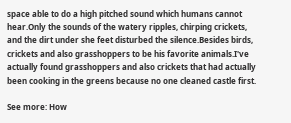space able to do a high pitched sound which humans cannot hear.Only the sounds of the watery ripples, chirping crickets, and the dirt under she feet disturbed the silence.Besides birds, crickets and also grasshoppers to be his favorite animals.I've actually found grasshoppers and also crickets that had actually been cooking in the greens because no one cleaned castle first.

See more: How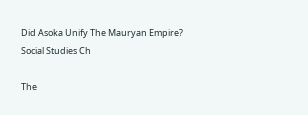Did Asoka Unify The Mauryan Empire? Social Studies Ch

The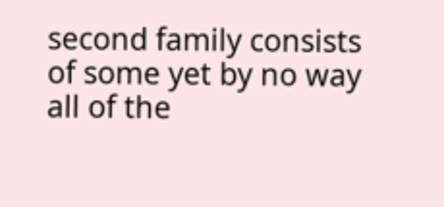second family consists of some yet by no way all of the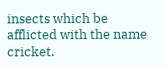insects which be afflicted with the name cricket.